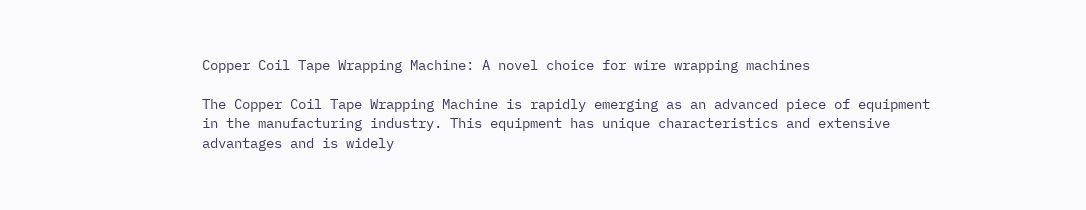Copper Coil Tape Wrapping Machine: A novel choice for wire wrapping machines

The Copper Coil Tape Wrapping Machine is rapidly emerging as an advanced piece of equipment in the manufacturing industry. This equipment has unique characteristics and extensive advantages and is widely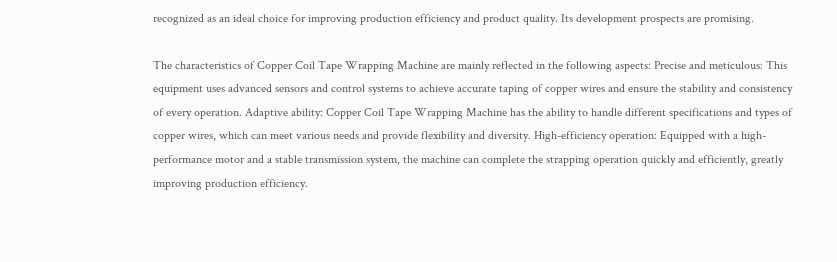recognized as an ideal choice for improving production efficiency and product quality. Its development prospects are promising.

The characteristics of Copper Coil Tape Wrapping Machine are mainly reflected in the following aspects: Precise and meticulous: This equipment uses advanced sensors and control systems to achieve accurate taping of copper wires and ensure the stability and consistency of every operation. Adaptive ability: Copper Coil Tape Wrapping Machine has the ability to handle different specifications and types of copper wires, which can meet various needs and provide flexibility and diversity. High-efficiency operation: Equipped with a high-performance motor and a stable transmission system, the machine can complete the strapping operation quickly and efficiently, greatly improving production efficiency.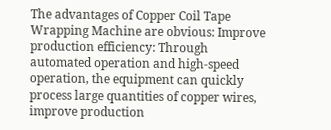The advantages of Copper Coil Tape Wrapping Machine are obvious: Improve production efficiency: Through automated operation and high-speed operation, the equipment can quickly process large quantities of copper wires, improve production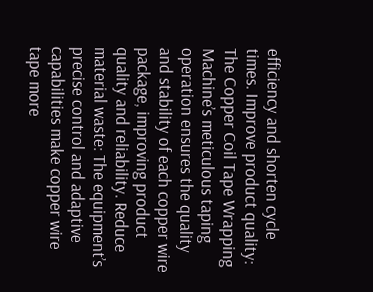efficiency and shorten cycle times. Improve product quality: The Copper Coil Tape Wrapping Machine’s meticulous taping operation ensures the quality and stability of each copper wire package, improving product quality and reliability. Reduce material waste: The equipment’s precise control and adaptive capabilities make copper wire tape more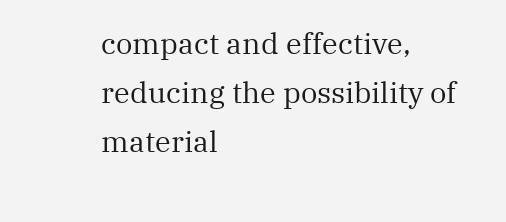compact and effective, reducing the possibility of material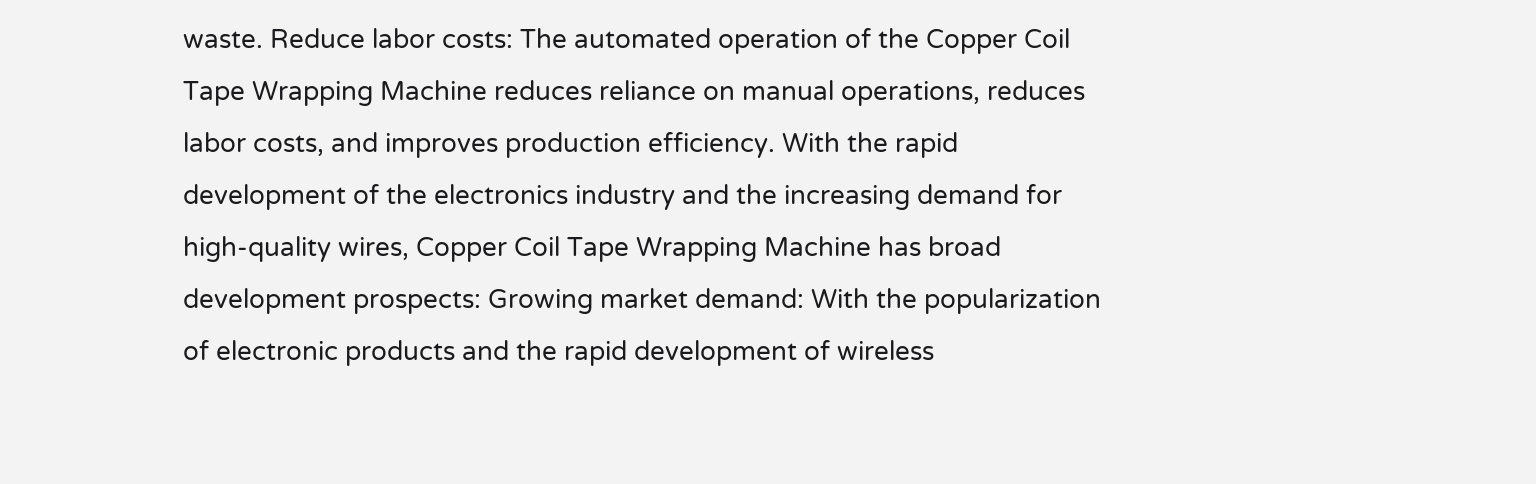waste. Reduce labor costs: The automated operation of the Copper Coil Tape Wrapping Machine reduces reliance on manual operations, reduces labor costs, and improves production efficiency. With the rapid development of the electronics industry and the increasing demand for high-quality wires, Copper Coil Tape Wrapping Machine has broad development prospects: Growing market demand: With the popularization of electronic products and the rapid development of wireless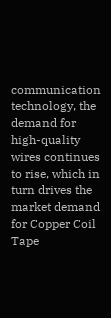communication technology, the demand for high-quality wires continues to rise, which in turn drives the market demand for Copper Coil Tape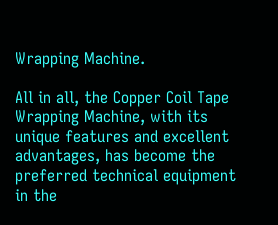Wrapping Machine.

All in all, the Copper Coil Tape Wrapping Machine, with its unique features and excellent advantages, has become the preferred technical equipment in the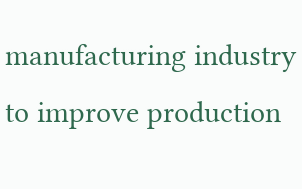manufacturing industry to improve production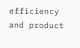efficiency and product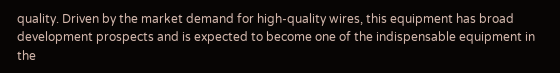quality. Driven by the market demand for high-quality wires, this equipment has broad development prospects and is expected to become one of the indispensable equipment in the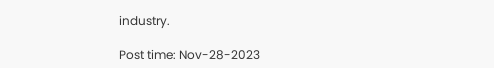industry.

Post time: Nov-28-2023